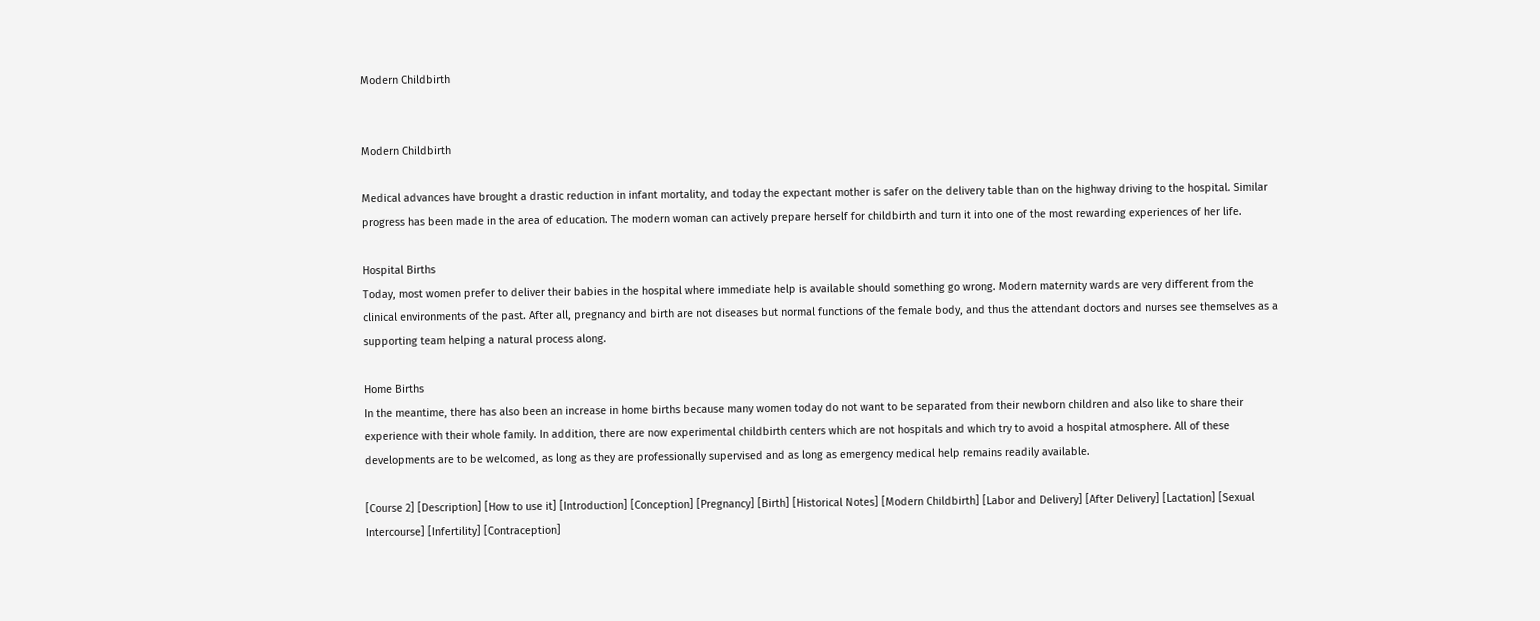Modern Childbirth


Modern Childbirth

Medical advances have brought a drastic reduction in infant mortality, and today the expectant mother is safer on the delivery table than on the highway driving to the hospital. Similar progress has been made in the area of education. The modern woman can actively prepare herself for childbirth and turn it into one of the most rewarding experiences of her life.

Hospital Births
Today, most women prefer to deliver their babies in the hospital where immediate help is available should something go wrong. Modern maternity wards are very different from the clinical environments of the past. After all, pregnancy and birth are not diseases but normal functions of the female body, and thus the attendant doctors and nurses see themselves as a supporting team helping a natural process along.

Home Births
In the meantime, there has also been an increase in home births because many women today do not want to be separated from their newborn children and also like to share their experience with their whole family. In addition, there are now experimental childbirth centers which are not hospitals and which try to avoid a hospital atmosphere. All of these developments are to be welcomed, as long as they are professionally supervised and as long as emergency medical help remains readily available.

[Course 2] [Description] [How to use it] [Introduction] [Conception] [Pregnancy] [Birth] [Historical Notes] [Modern Childbirth] [Labor and Delivery] [After Delivery] [Lactation] [Sexual Intercourse] [Infertility] [Contraception]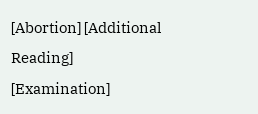[Abortion] [Additional Reading] [Examination]